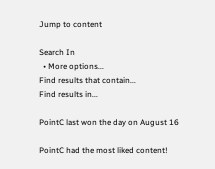Jump to content

Search In
  • More options...
Find results that contain...
Find results in...

PointC last won the day on August 16

PointC had the most liked content!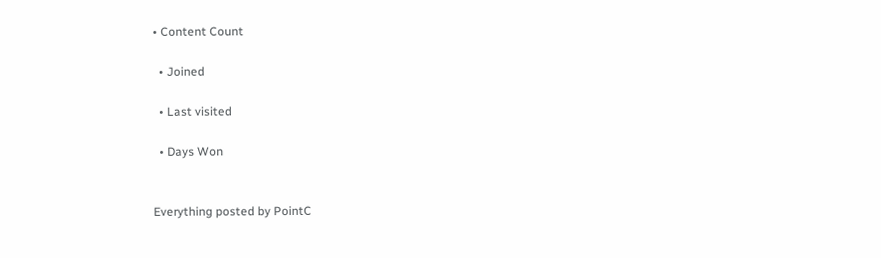• Content Count

  • Joined

  • Last visited

  • Days Won


Everything posted by PointC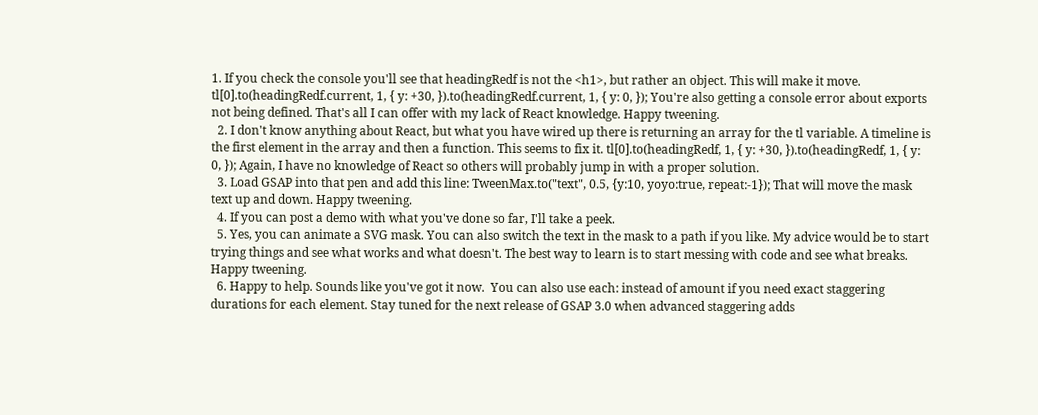1. If you check the console you'll see that headingRedf is not the <h1>, but rather an object. This will make it move. tl[0].to(headingRedf.current, 1, { y: +30, }).to(headingRedf.current, 1, { y: 0, }); You're also getting a console error about exports not being defined. That's all I can offer with my lack of React knowledge. Happy tweening.
  2. I don't know anything about React, but what you have wired up there is returning an array for the tl variable. A timeline is the first element in the array and then a function. This seems to fix it. tl[0].to(headingRedf, 1, { y: +30, }).to(headingRedf, 1, { y: 0, }); Again, I have no knowledge of React so others will probably jump in with a proper solution.
  3. Load GSAP into that pen and add this line: TweenMax.to("text", 0.5, {y:10, yoyo:true, repeat:-1}); That will move the mask text up and down. Happy tweening.
  4. If you can post a demo with what you've done so far, I'll take a peek.
  5. Yes, you can animate a SVG mask. You can also switch the text in the mask to a path if you like. My advice would be to start trying things and see what works and what doesn't. The best way to learn is to start messing with code and see what breaks. Happy tweening.
  6. Happy to help. Sounds like you've got it now.  You can also use each: instead of amount if you need exact staggering durations for each element. Stay tuned for the next release of GSAP 3.0 when advanced staggering adds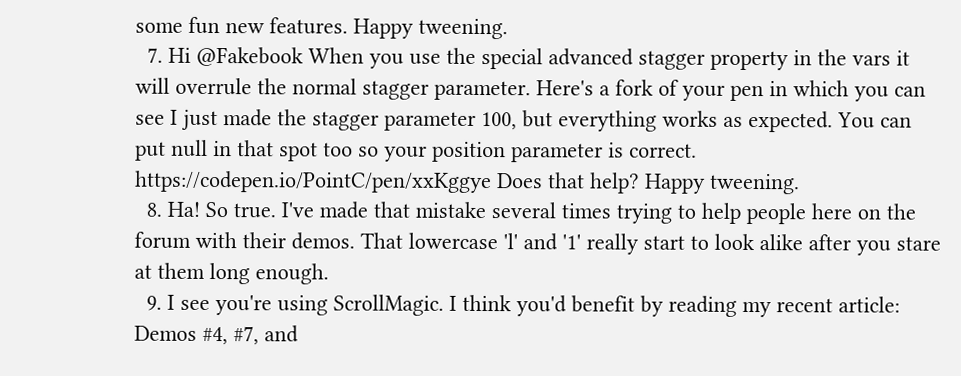some fun new features. Happy tweening.
  7. Hi @Fakebook When you use the special advanced stagger property in the vars it will overrule the normal stagger parameter. Here's a fork of your pen in which you can see I just made the stagger parameter 100, but everything works as expected. You can put null in that spot too so your position parameter is correct. https://codepen.io/PointC/pen/xxKggye Does that help? Happy tweening.
  8. Ha! So true. I've made that mistake several times trying to help people here on the forum with their demos. That lowercase 'l' and '1' really start to look alike after you stare at them long enough.
  9. I see you're using ScrollMagic. I think you'd benefit by reading my recent article: Demos #4, #7, and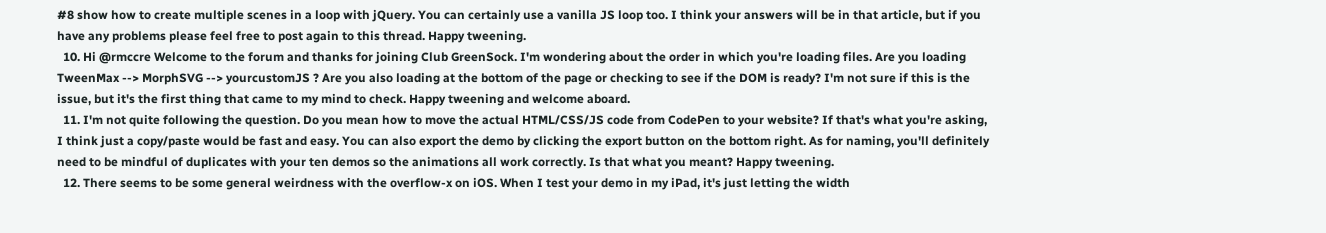#8 show how to create multiple scenes in a loop with jQuery. You can certainly use a vanilla JS loop too. I think your answers will be in that article, but if you have any problems please feel free to post again to this thread. Happy tweening.
  10. Hi @rmccre Welcome to the forum and thanks for joining Club GreenSock. I'm wondering about the order in which you're loading files. Are you loading TweenMax --> MorphSVG --> yourcustomJS ? Are you also loading at the bottom of the page or checking to see if the DOM is ready? I'm not sure if this is the issue, but it's the first thing that came to my mind to check. Happy tweening and welcome aboard.
  11. I'm not quite following the question. Do you mean how to move the actual HTML/CSS/JS code from CodePen to your website? If that's what you're asking, I think just a copy/paste would be fast and easy. You can also export the demo by clicking the export button on the bottom right. As for naming, you'll definitely need to be mindful of duplicates with your ten demos so the animations all work correctly. Is that what you meant? Happy tweening.
  12. There seems to be some general weirdness with the overflow-x on iOS. When I test your demo in my iPad, it's just letting the width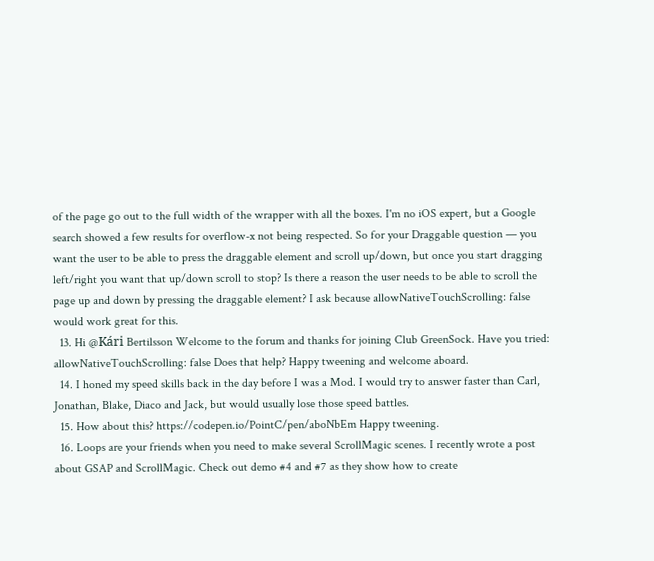of the page go out to the full width of the wrapper with all the boxes. I'm no iOS expert, but a Google search showed a few results for overflow-x not being respected. So for your Draggable question — you want the user to be able to press the draggable element and scroll up/down, but once you start dragging left/right you want that up/down scroll to stop? Is there a reason the user needs to be able to scroll the page up and down by pressing the draggable element? I ask because allowNativeTouchScrolling: false would work great for this.
  13. Hi @Kári Bertilsson Welcome to the forum and thanks for joining Club GreenSock. Have you tried: allowNativeTouchScrolling: false Does that help? Happy tweening and welcome aboard.
  14. I honed my speed skills back in the day before I was a Mod. I would try to answer faster than Carl, Jonathan, Blake, Diaco and Jack, but would usually lose those speed battles.
  15. How about this? https://codepen.io/PointC/pen/aboNbEm Happy tweening.
  16. Loops are your friends when you need to make several ScrollMagic scenes. I recently wrote a post about GSAP and ScrollMagic. Check out demo #4 and #7 as they show how to create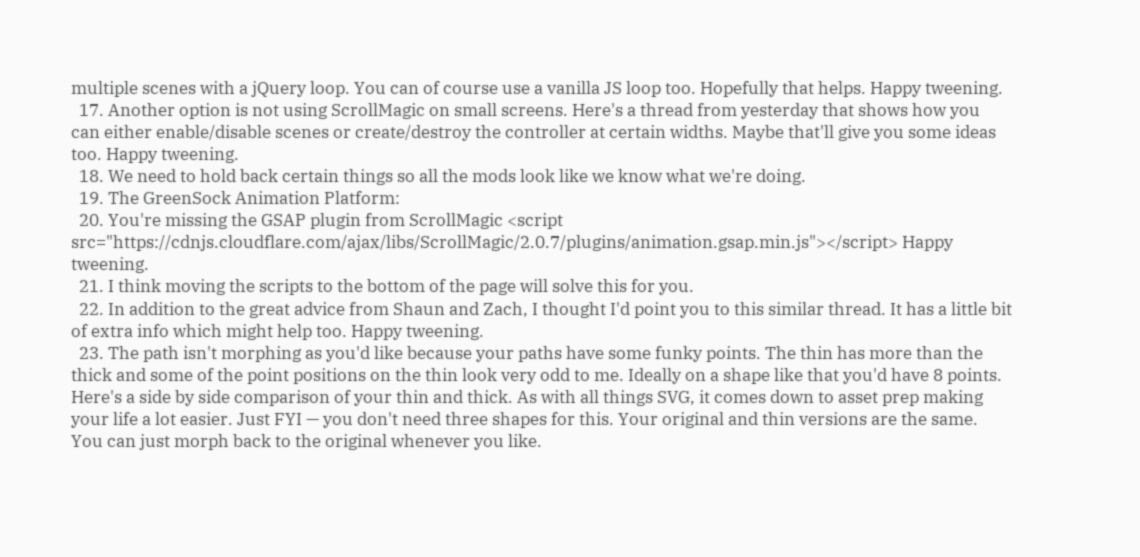multiple scenes with a jQuery loop. You can of course use a vanilla JS loop too. Hopefully that helps. Happy tweening.
  17. Another option is not using ScrollMagic on small screens. Here's a thread from yesterday that shows how you can either enable/disable scenes or create/destroy the controller at certain widths. Maybe that'll give you some ideas too. Happy tweening.
  18. We need to hold back certain things so all the mods look like we know what we're doing.
  19. The GreenSock Animation Platform:
  20. You're missing the GSAP plugin from ScrollMagic <script src="https://cdnjs.cloudflare.com/ajax/libs/ScrollMagic/2.0.7/plugins/animation.gsap.min.js"></script> Happy tweening.
  21. I think moving the scripts to the bottom of the page will solve this for you.
  22. In addition to the great advice from Shaun and Zach, I thought I'd point you to this similar thread. It has a little bit of extra info which might help too. Happy tweening.
  23. The path isn't morphing as you'd like because your paths have some funky points. The thin has more than the thick and some of the point positions on the thin look very odd to me. Ideally on a shape like that you'd have 8 points. Here's a side by side comparison of your thin and thick. As with all things SVG, it comes down to asset prep making your life a lot easier. Just FYI — you don't need three shapes for this. Your original and thin versions are the same. You can just morph back to the original whenever you like.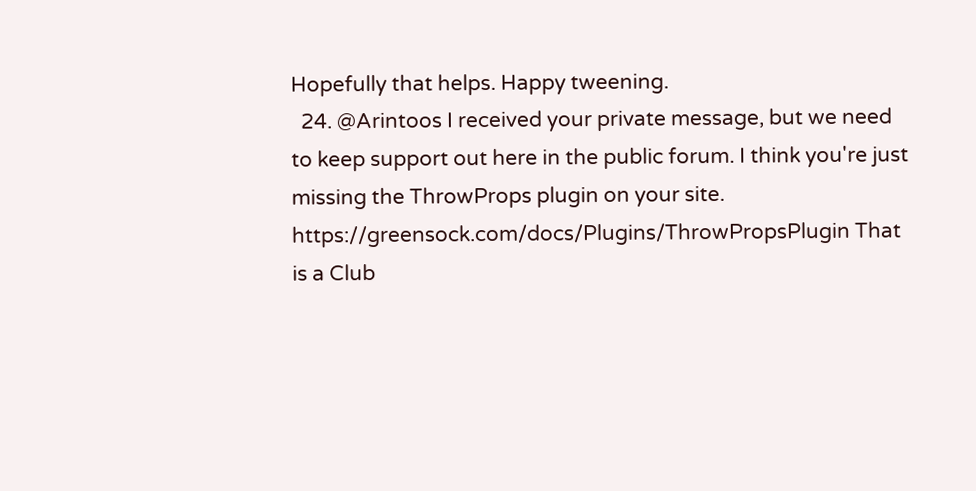Hopefully that helps. Happy tweening.
  24. @Arintoos I received your private message, but we need to keep support out here in the public forum. I think you're just missing the ThrowProps plugin on your site. https://greensock.com/docs/Plugins/ThrowPropsPlugin That is a Club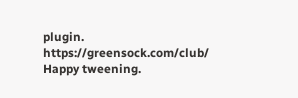plugin. https://greensock.com/club/ Happy tweening.